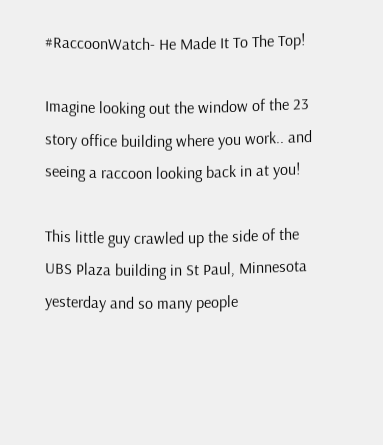#RaccoonWatch- He Made It To The Top!

Imagine looking out the window of the 23 story office building where you work.. and seeing a raccoon looking back in at you!

This little guy crawled up the side of the UBS Plaza building in St Paul, Minnesota yesterday and so many people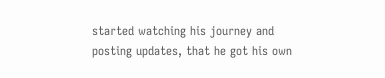started watching his journey and posting updates, that he got his own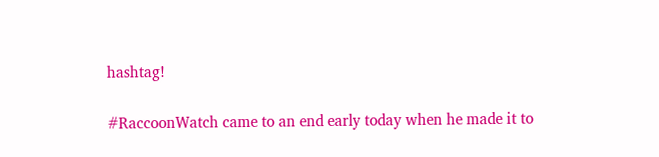hashtag!

#RaccoonWatch came to an end early today when he made it to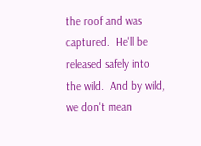the roof and was captured.  He'll be released safely into the wild.  And by wild, we don't mean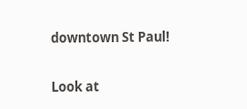downtown St Paul!

Look at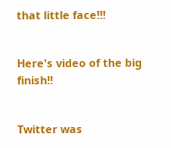that little face!!!


Here's video of the big finish!!


Twitter was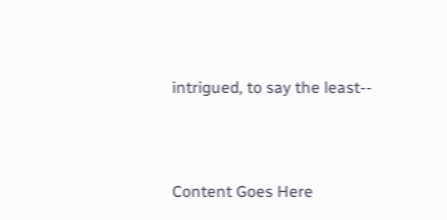intrigued, to say the least--



Content Goes Here